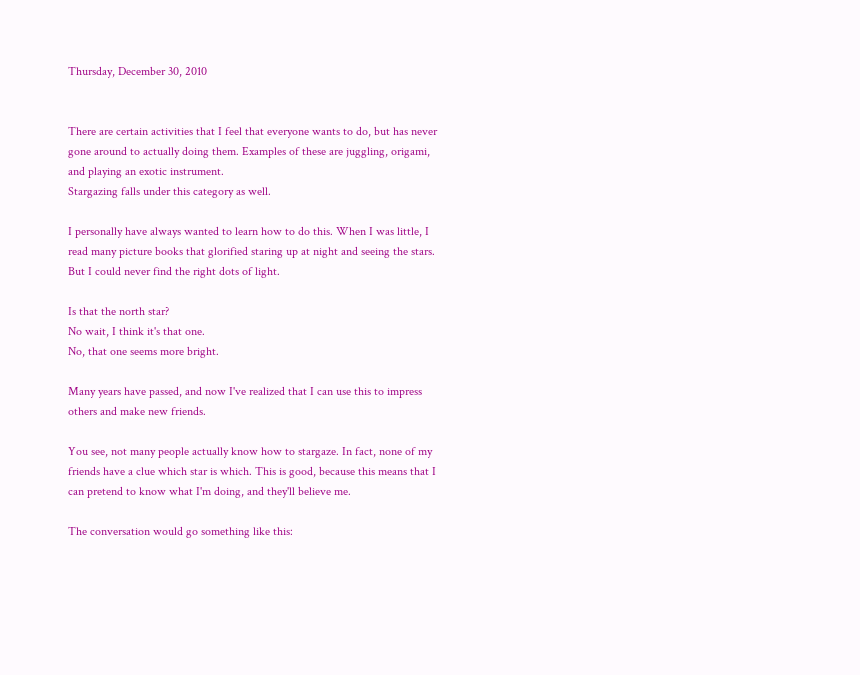Thursday, December 30, 2010


There are certain activities that I feel that everyone wants to do, but has never gone around to actually doing them. Examples of these are juggling, origami, and playing an exotic instrument.
Stargazing falls under this category as well.

I personally have always wanted to learn how to do this. When I was little, I read many picture books that glorified staring up at night and seeing the stars.
But I could never find the right dots of light.

Is that the north star?
No wait, I think it's that one.
No, that one seems more bright.

Many years have passed, and now I've realized that I can use this to impress others and make new friends.

You see, not many people actually know how to stargaze. In fact, none of my friends have a clue which star is which. This is good, because this means that I can pretend to know what I'm doing, and they'll believe me.

The conversation would go something like this: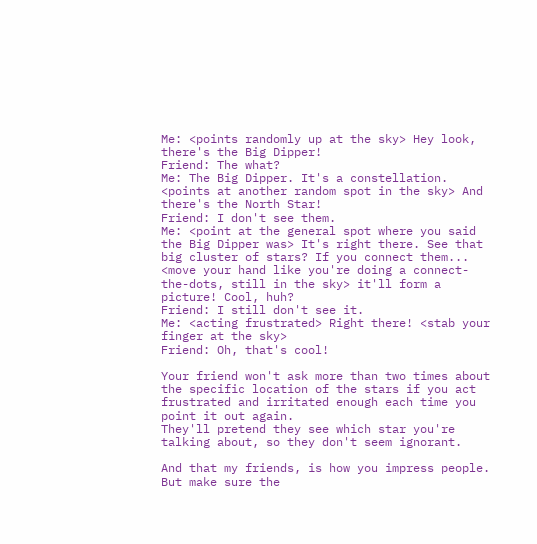Me: <points randomly up at the sky> Hey look, there's the Big Dipper!
Friend: The what?
Me: The Big Dipper. It's a constellation. <points at another random spot in the sky> And there's the North Star!
Friend: I don't see them.
Me: <point at the general spot where you said the Big Dipper was> It's right there. See that big cluster of stars? If you connect them... <move your hand like you're doing a connect-the-dots, still in the sky> it'll form a picture! Cool, huh?
Friend: I still don't see it.
Me: <acting frustrated> Right there! <stab your finger at the sky>
Friend: Oh, that's cool!

Your friend won't ask more than two times about the specific location of the stars if you act frustrated and irritated enough each time you point it out again.
They'll pretend they see which star you're talking about, so they don't seem ignorant.

And that my friends, is how you impress people.
But make sure the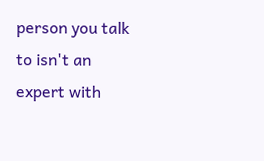person you talk to isn't an expert with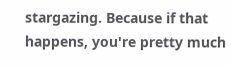stargazing. Because if that happens, you're pretty much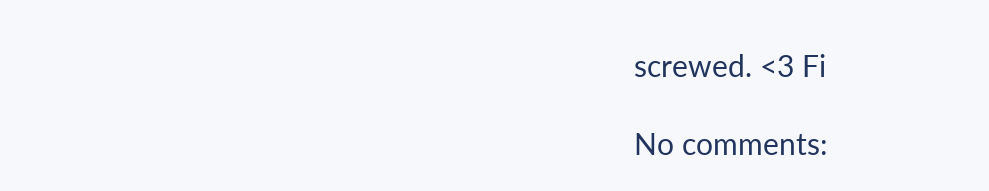screwed. <3 Fi

No comments: